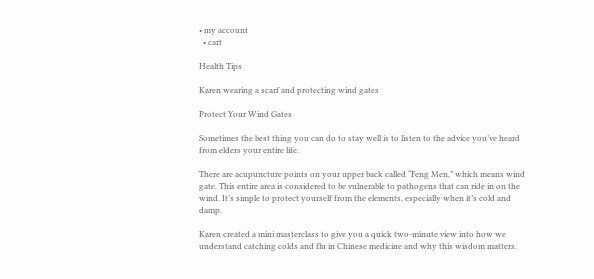• my account
  • cart

Health Tips

Karen wearing a scarf and protecting wind gates

Protect Your Wind Gates

Sometimes the best thing you can do to stay well is to listen to the advice you’ve heard from elders your entire life.

There are acupuncture points on your upper back called “Feng Men,” which means wind gate. This entire area is considered to be vulnerable to pathogens that can ride in on the wind. It’s simple to protect yourself from the elements, especially when it’s cold and damp.

Karen created a mini masterclass to give you a quick two-minute view into how we understand catching colds and flu in Chinese medicine and why this wisdom matters.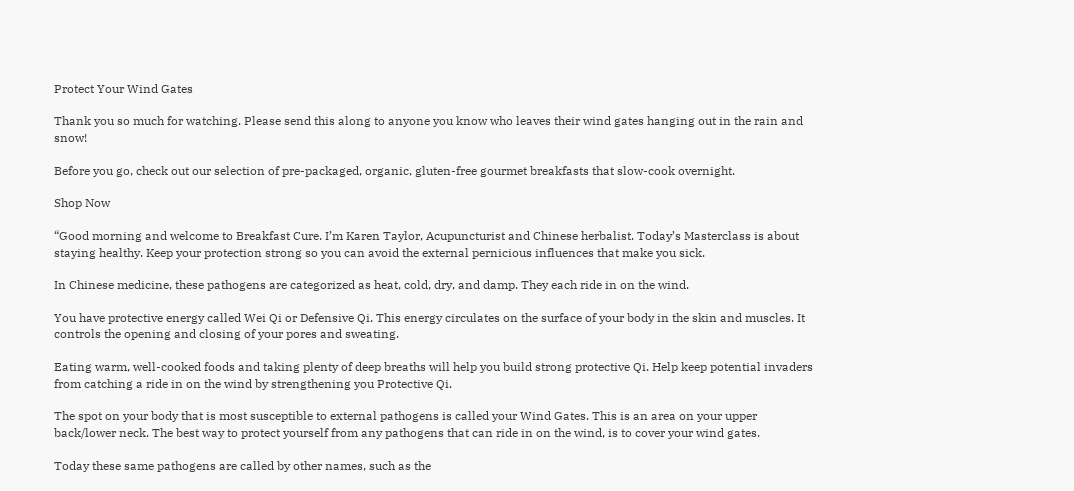Protect Your Wind Gates

Thank you so much for watching. Please send this along to anyone you know who leaves their wind gates hanging out in the rain and snow!

Before you go, check out our selection of pre-packaged, organic, gluten-free gourmet breakfasts that slow-cook overnight.

Shop Now

“Good morning and welcome to Breakfast Cure. I’m Karen Taylor, Acupuncturist and Chinese herbalist. Today’s Masterclass is about staying healthy. Keep your protection strong so you can avoid the external pernicious influences that make you sick.

In Chinese medicine, these pathogens are categorized as heat, cold, dry, and damp. They each ride in on the wind.

You have protective energy called Wei Qi or Defensive Qi. This energy circulates on the surface of your body in the skin and muscles. It controls the opening and closing of your pores and sweating.

Eating warm, well-cooked foods and taking plenty of deep breaths will help you build strong protective Qi. Help keep potential invaders from catching a ride in on the wind by strengthening you Protective Qi.

The spot on your body that is most susceptible to external pathogens is called your Wind Gates. This is an area on your upper back/lower neck. The best way to protect yourself from any pathogens that can ride in on the wind, is to cover your wind gates.

Today these same pathogens are called by other names, such as the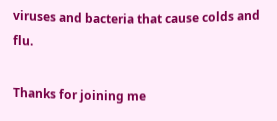viruses and bacteria that cause colds and flu.

Thanks for joining me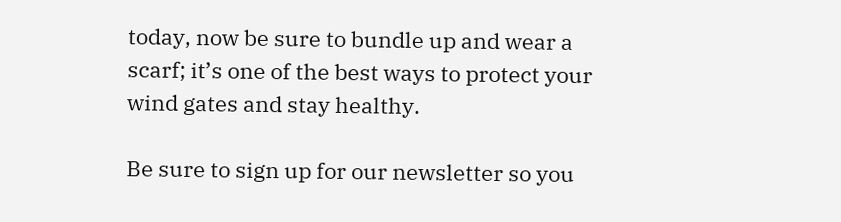today, now be sure to bundle up and wear a scarf; it’s one of the best ways to protect your wind gates and stay healthy.

Be sure to sign up for our newsletter so you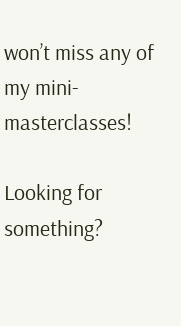won’t miss any of my mini-masterclasses!

Looking for something?